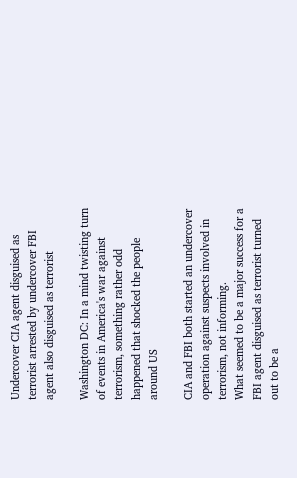Undercover CIA agent disguised as terrorist arrested by undercover FBI agent also disguised as terrorist

Washington DC: In a mind twisting turn of events in America's war against terrorism, something rather odd happened that shocked the people around US

CIA and FBI both started an undercover operation against suspects involved in terrorism, not informing.
What seemed to be a major success for a FBI agent disguised as terrorist turned out to be a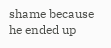shame because he ended up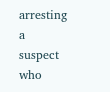arresting a suspect who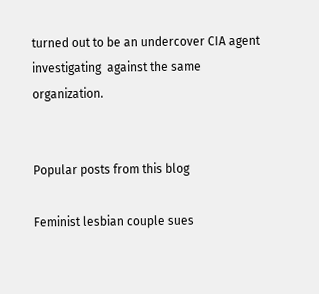turned out to be an undercover CIA agent investigating  against the same organization.


Popular posts from this blog

Feminist lesbian couple sues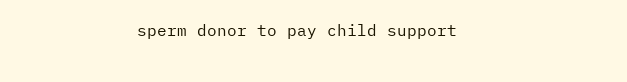sperm donor to pay child support